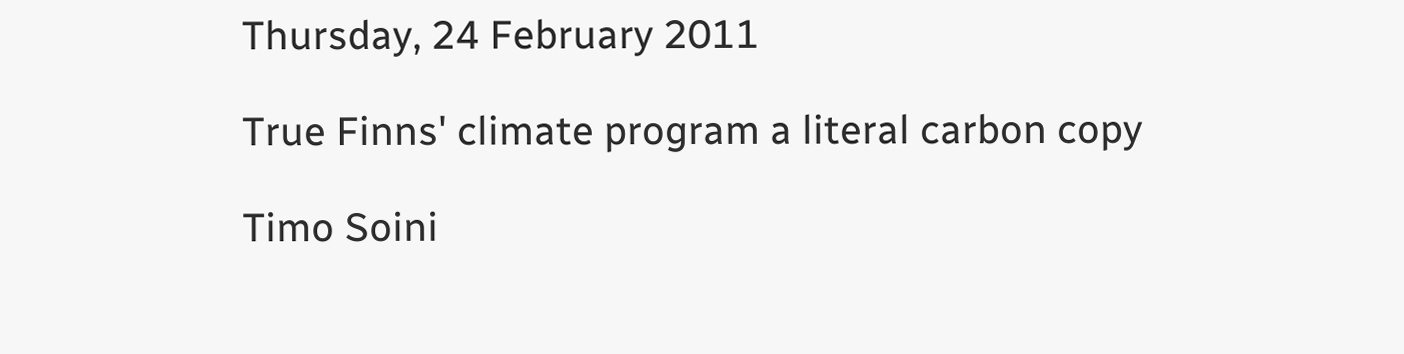Thursday, 24 February 2011

True Finns' climate program a literal carbon copy

Timo Soini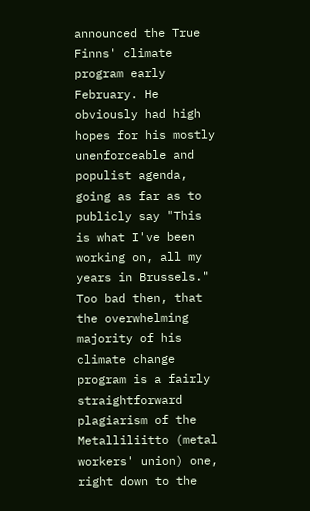announced the True Finns' climate program early February. He obviously had high hopes for his mostly unenforceable and populist agenda, going as far as to publicly say "This is what I've been working on, all my years in Brussels." Too bad then, that the overwhelming majority of his climate change program is a fairly straightforward plagiarism of the Metalliliitto (metal workers' union) one, right down to the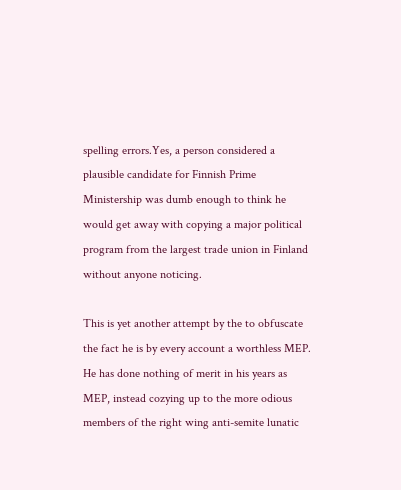spelling errors.Yes, a person considered a plausible candidate for Finnish Prime Ministership was dumb enough to think he would get away with copying a major political program from the largest trade union in Finland without anyone noticing.

This is yet another attempt by the to obfuscate the fact he is by every account a worthless MEP. He has done nothing of merit in his years as MEP, instead cozying up to the more odious members of the right wing anti-semite lunatic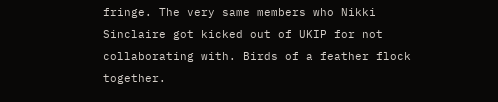fringe. The very same members who Nikki Sinclaire got kicked out of UKIP for not collaborating with. Birds of a feather flock together.